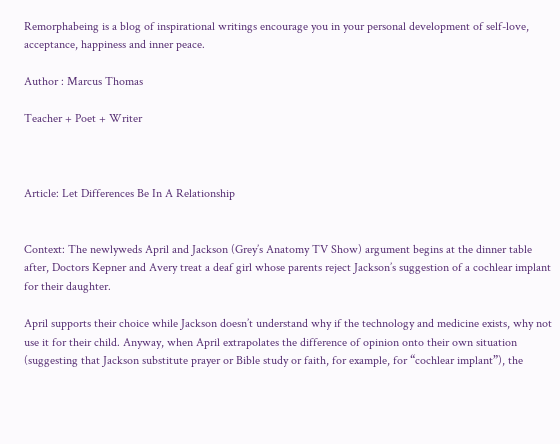Remorphabeing is a blog of inspirational writings encourage you in your personal development of self-love, acceptance, happiness and inner peace.

Author : Marcus Thomas

Teacher + Poet + Writer



Article: Let Differences Be In A Relationship


Context: The newlyweds April and Jackson (Grey’s Anatomy TV Show) argument begins at the dinner table after, Doctors Kepner and Avery treat a deaf girl whose parents reject Jackson’s suggestion of a cochlear implant for their daughter.

April supports their choice while Jackson doesn’t understand why if the technology and medicine exists, why not use it for their child. Anyway, when April extrapolates the difference of opinion onto their own situation (suggesting that Jackson substitute prayer or Bible study or faith, for example, for “cochlear implant”), the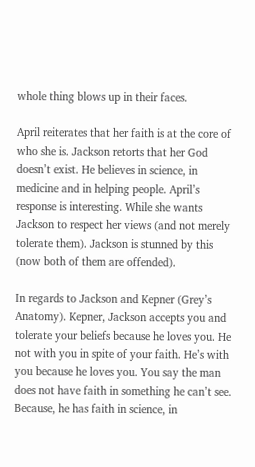whole thing blows up in their faces.

April reiterates that her faith is at the core of who she is. Jackson retorts that her God doesn’t exist. He believes in science, in medicine and in helping people. April’s response is interesting. While she wants Jackson to respect her views (and not merely tolerate them). Jackson is stunned by this (now both of them are offended).

In regards to Jackson and Kepner (Grey’s Anatomy). Kepner, Jackson accepts you and tolerate your beliefs because he loves you. He not with you in spite of your faith. He’s with you because he loves you. You say the man does not have faith in something he can’t see. Because, he has faith in science, in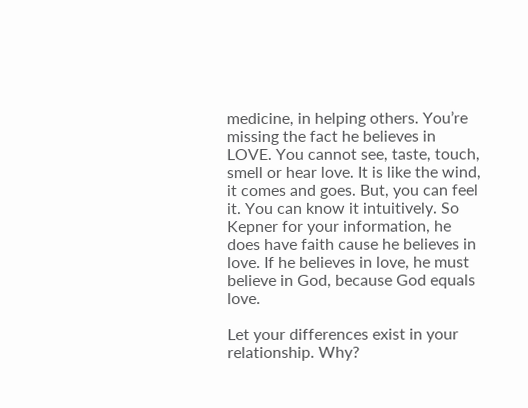medicine, in helping others. You’re missing the fact he believes in LOVE. You cannot see, taste, touch, smell or hear love. It is like the wind, it comes and goes. But, you can feel it. You can know it intuitively. So Kepner for your information, he does have faith cause he believes in love. If he believes in love, he must believe in God, because God equals love.

Let your differences exist in your relationship. Why?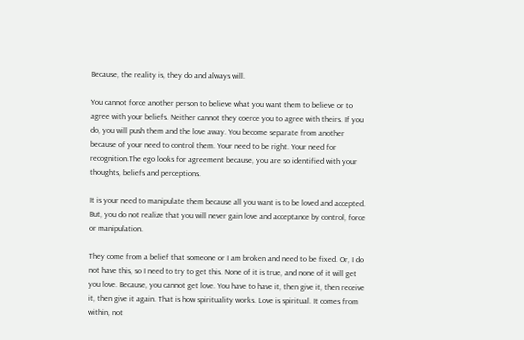Because, the reality is, they do and always will.

You cannot force another person to believe what you want them to believe or to agree with your beliefs. Neither cannot they coerce you to agree with theirs. If you do, you will push them and the love away. You become separate from another because of your need to control them. Your need to be right. Your need for recognition.The ego looks for agreement because, you are so identified with your thoughts, beliefs and perceptions.

It is your need to manipulate them because all you want is to be loved and accepted. But, you do not realize that you will never gain love and acceptance by control, force or manipulation.

They come from a belief that someone or I am broken and need to be fixed. Or, I do not have this, so I need to try to get this. None of it is true, and none of it will get you love. Because, you cannot get love. You have to have it, then give it, then receive it, then give it again. That is how spirituality works. Love is spiritual. It comes from within, not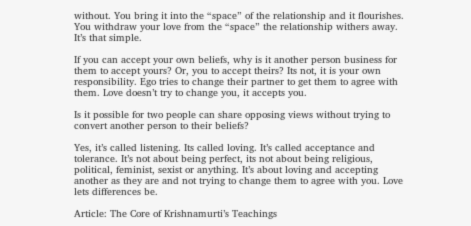without. You bring it into the “space” of the relationship and it flourishes. You withdraw your love from the “space” the relationship withers away. It’s that simple.

If you can accept your own beliefs, why is it another person business for them to accept yours? Or, you to accept theirs? Its not, it is your own responsibility. Ego tries to change their partner to get them to agree with them. Love doesn’t try to change you, it accepts you.

Is it possible for two people can share opposing views without trying to convert another person to their beliefs?

Yes, it’s called listening. Its called loving. It’s called acceptance and tolerance. It’s not about being perfect, its not about being religious, political, feminist, sexist or anything. It’s about loving and accepting another as they are and not trying to change them to agree with you. Love lets differences be.

Article: The Core of Krishnamurti’s Teachings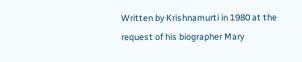Written by Krishnamurti in 1980 at the request of his biographer Mary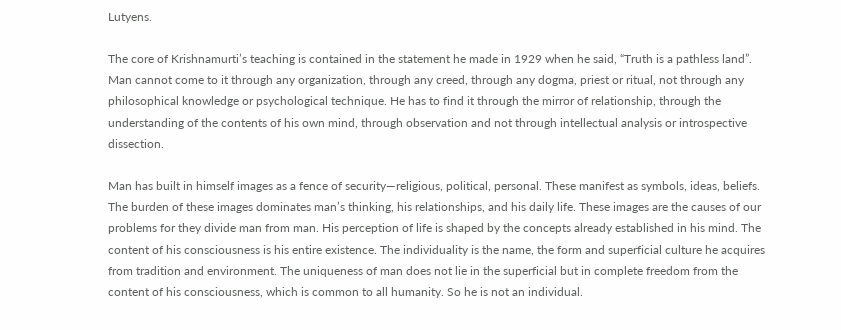Lutyens.

The core of Krishnamurti’s teaching is contained in the statement he made in 1929 when he said, “Truth is a pathless land”. Man cannot come to it through any organization, through any creed, through any dogma, priest or ritual, not through any philosophical knowledge or psychological technique. He has to find it through the mirror of relationship, through the understanding of the contents of his own mind, through observation and not through intellectual analysis or introspective dissection.

Man has built in himself images as a fence of security—religious, political, personal. These manifest as symbols, ideas, beliefs. The burden of these images dominates man’s thinking, his relationships, and his daily life. These images are the causes of our problems for they divide man from man. His perception of life is shaped by the concepts already established in his mind. The content of his consciousness is his entire existence. The individuality is the name, the form and superficial culture he acquires from tradition and environment. The uniqueness of man does not lie in the superficial but in complete freedom from the content of his consciousness, which is common to all humanity. So he is not an individual.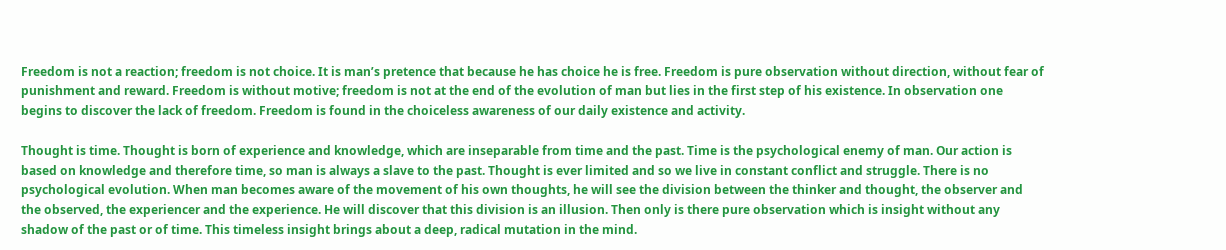Freedom is not a reaction; freedom is not choice. It is man’s pretence that because he has choice he is free. Freedom is pure observation without direction, without fear of punishment and reward. Freedom is without motive; freedom is not at the end of the evolution of man but lies in the first step of his existence. In observation one begins to discover the lack of freedom. Freedom is found in the choiceless awareness of our daily existence and activity.

Thought is time. Thought is born of experience and knowledge, which are inseparable from time and the past. Time is the psychological enemy of man. Our action is based on knowledge and therefore time, so man is always a slave to the past. Thought is ever limited and so we live in constant conflict and struggle. There is no psychological evolution. When man becomes aware of the movement of his own thoughts, he will see the division between the thinker and thought, the observer and the observed, the experiencer and the experience. He will discover that this division is an illusion. Then only is there pure observation which is insight without any shadow of the past or of time. This timeless insight brings about a deep, radical mutation in the mind.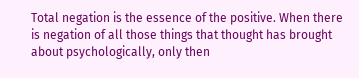Total negation is the essence of the positive. When there is negation of all those things that thought has brought about psychologically, only then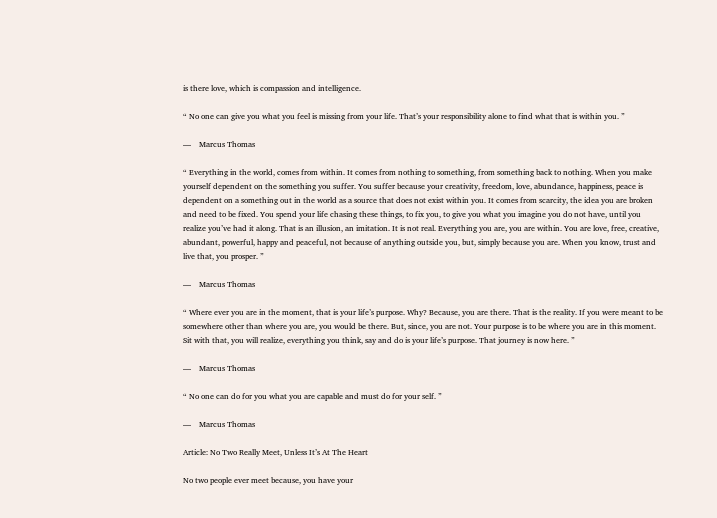is there love, which is compassion and intelligence.

“ No one can give you what you feel is missing from your life. That’s your responsibility alone to find what that is within you. ”

—    Marcus Thomas

“ Everything in the world, comes from within. It comes from nothing to something, from something back to nothing. When you make yourself dependent on the something you suffer. You suffer because your creativity, freedom, love, abundance, happiness, peace is dependent on a something out in the world as a source that does not exist within you. It comes from scarcity, the idea you are broken and need to be fixed. You spend your life chasing these things, to fix you, to give you what you imagine you do not have, until you realize you’ve had it along. That is an illusion, an imitation. It is not real. Everything you are, you are within. You are love, free, creative, abundant, powerful, happy and peaceful, not because of anything outside you, but, simply because you are. When you know, trust and live that, you prosper. ”

—    Marcus Thomas

“ Where ever you are in the moment, that is your life’s purpose. Why? Because, you are there. That is the reality. If you were meant to be somewhere other than where you are, you would be there. But, since, you are not. Your purpose is to be where you are in this moment. Sit with that, you will realize, everything you think, say and do is your life’s purpose. That journey is now here. ”

—    Marcus Thomas

“ No one can do for you what you are capable and must do for your self. ”

—    Marcus Thomas

Article: No Two Really Meet, Unless It’s At The Heart

No two people ever meet because, you have your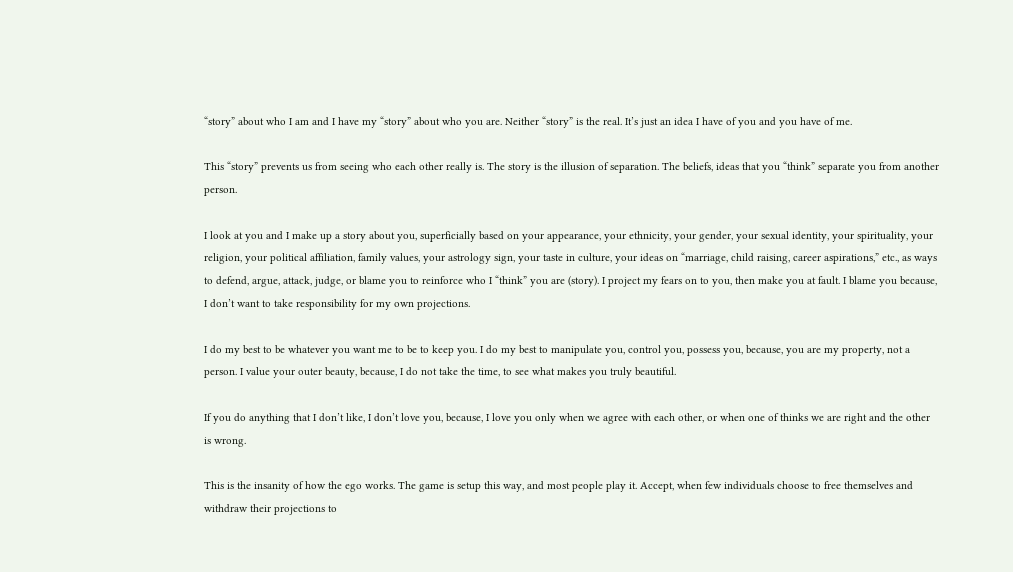“story” about who I am and I have my “story” about who you are. Neither “story” is the real. It’s just an idea I have of you and you have of me.

This “story” prevents us from seeing who each other really is. The story is the illusion of separation. The beliefs, ideas that you “think” separate you from another person.

I look at you and I make up a story about you, superficially based on your appearance, your ethnicity, your gender, your sexual identity, your spirituality, your religion, your political affiliation, family values, your astrology sign, your taste in culture, your ideas on “marriage, child raising, career aspirations,” etc., as ways to defend, argue, attack, judge, or blame you to reinforce who I “think” you are (story). I project my fears on to you, then make you at fault. I blame you because, I don’t want to take responsibility for my own projections.

I do my best to be whatever you want me to be to keep you. I do my best to manipulate you, control you, possess you, because, you are my property, not a person. I value your outer beauty, because, I do not take the time, to see what makes you truly beautiful.

If you do anything that I don’t like, I don’t love you, because, I love you only when we agree with each other, or when one of thinks we are right and the other is wrong.

This is the insanity of how the ego works. The game is setup this way, and most people play it. Accept, when few individuals choose to free themselves and withdraw their projections to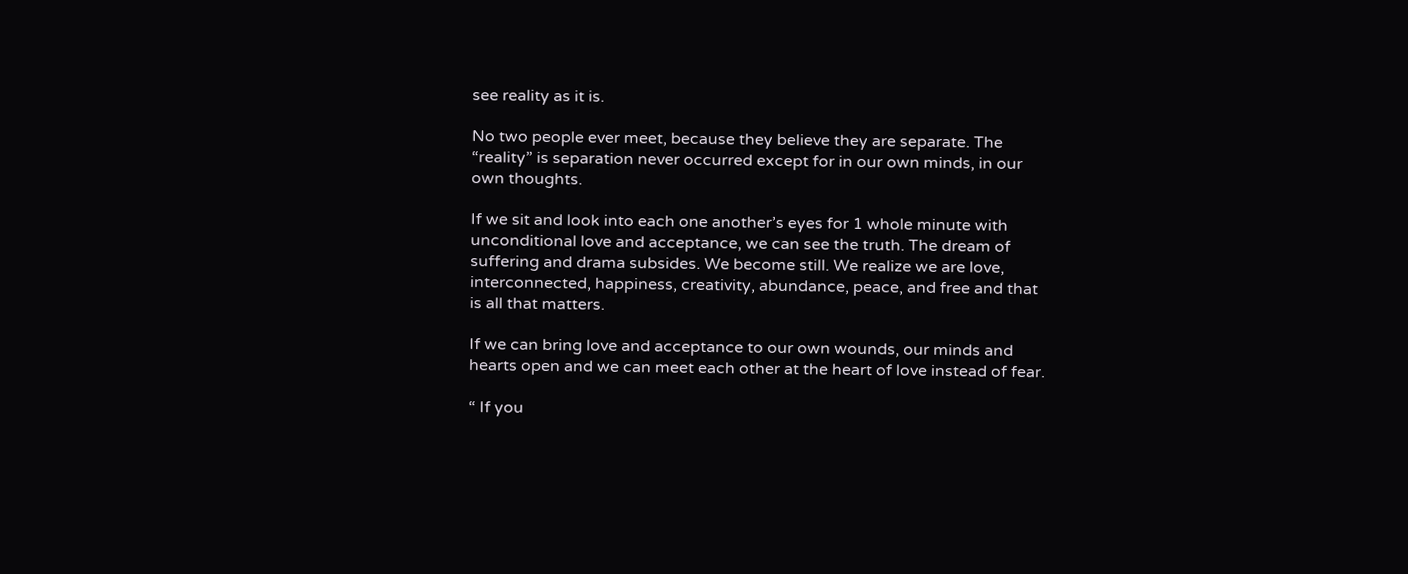see reality as it is.

No two people ever meet, because they believe they are separate. The “reality” is separation never occurred except for in our own minds, in our own thoughts.

If we sit and look into each one another’s eyes for 1 whole minute with unconditional love and acceptance, we can see the truth. The dream of suffering and drama subsides. We become still. We realize we are love, interconnected, happiness, creativity, abundance, peace, and free and that is all that matters.

If we can bring love and acceptance to our own wounds, our minds and hearts open and we can meet each other at the heart of love instead of fear.

“ If you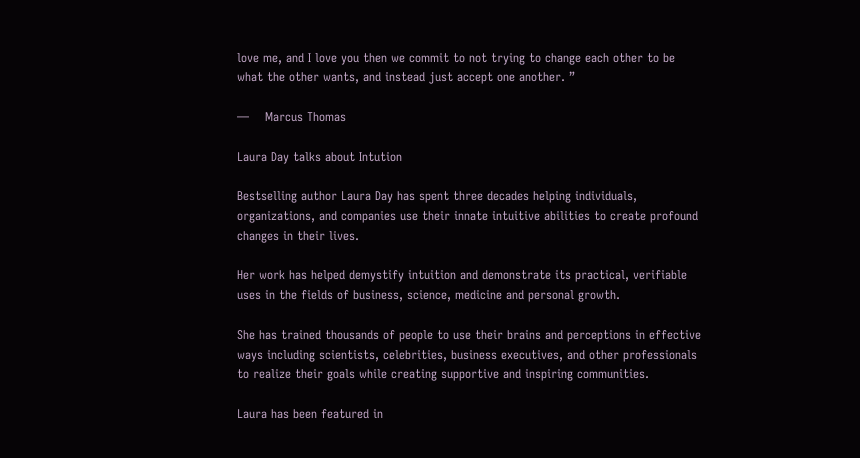love me, and I love you then we commit to not trying to change each other to be what the other wants, and instead just accept one another. ”

—    Marcus Thomas

Laura Day talks about Intution

Bestselling author Laura Day has spent three decades helping individuals, organizations, and companies use their innate intuitive abilities to create profound changes in their lives.

Her work has helped demystify intuition and demonstrate its practical, verifiable uses in the fields of business, science, medicine and personal growth.

She has trained thousands of people to use their brains and perceptions in effective ways including scientists, celebrities, business executives, and other professionals to realize their goals while creating supportive and inspiring communities.

Laura has been featured in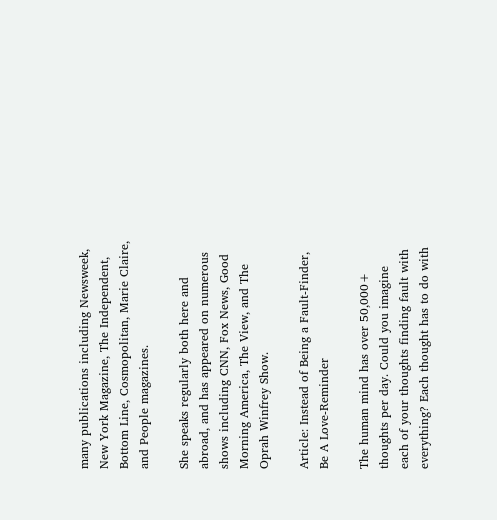many publications including Newsweek, New York Magazine, The Independent, Bottom Line, Cosmopolitan, Marie Claire, and People magazines.

She speaks regularly both here and abroad, and has appeared on numerous shows including CNN, Fox News, Good Morning America, The View, and The Oprah Winfrey Show.

Article: Instead of Being a Fault-Finder, Be A Love-Reminder

The human mind has over 50,000+ thoughts per day. Could you imagine each of your thoughts finding fault with everything? Each thought has to do with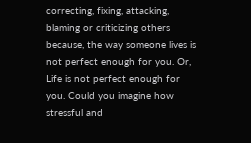correcting, fixing, attacking, blaming or criticizing others because, the way someone lives is not perfect enough for you. Or, Life is not perfect enough for you. Could you imagine how stressful and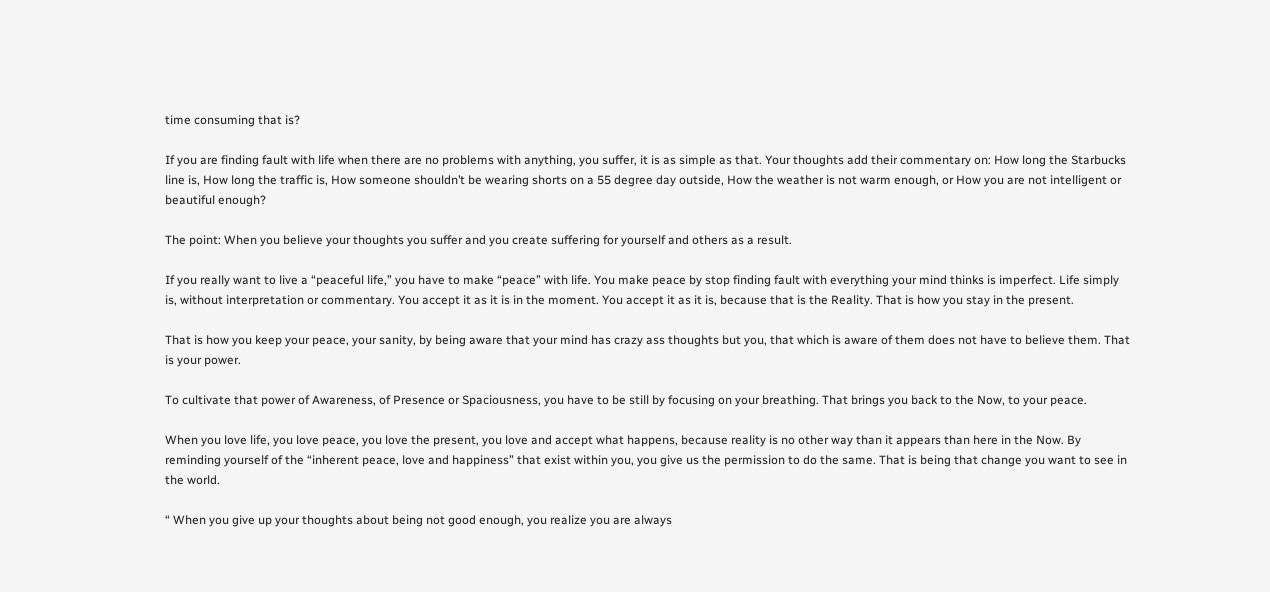time consuming that is?

If you are finding fault with life when there are no problems with anything, you suffer, it is as simple as that. Your thoughts add their commentary on: How long the Starbucks line is, How long the traffic is, How someone shouldn’t be wearing shorts on a 55 degree day outside, How the weather is not warm enough, or How you are not intelligent or beautiful enough?

The point: When you believe your thoughts you suffer and you create suffering for yourself and others as a result.

If you really want to live a “peaceful life,” you have to make “peace” with life. You make peace by stop finding fault with everything your mind thinks is imperfect. Life simply is, without interpretation or commentary. You accept it as it is in the moment. You accept it as it is, because that is the Reality. That is how you stay in the present.

That is how you keep your peace, your sanity, by being aware that your mind has crazy ass thoughts but you, that which is aware of them does not have to believe them. That is your power.

To cultivate that power of Awareness, of Presence or Spaciousness, you have to be still by focusing on your breathing. That brings you back to the Now, to your peace.

When you love life, you love peace, you love the present, you love and accept what happens, because reality is no other way than it appears than here in the Now. By reminding yourself of the “inherent peace, love and happiness” that exist within you, you give us the permission to do the same. That is being that change you want to see in the world.

“ When you give up your thoughts about being not good enough, you realize you are always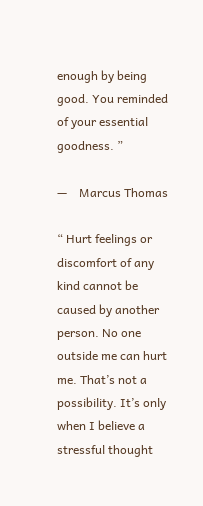enough by being good. You reminded of your essential goodness. ”

—    Marcus Thomas

“ Hurt feelings or discomfort of any kind cannot be caused by another person. No one outside me can hurt me. That’s not a possibility. It’s only when I believe a stressful thought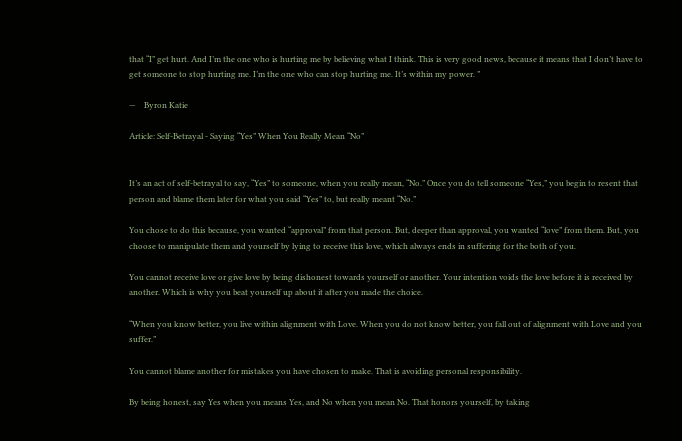that “I” get hurt. And I’m the one who is hurting me by believing what I think. This is very good news, because it means that I don’t have to get someone to stop hurting me. I’m the one who can stop hurting me. It’s within my power. ”

—    Byron Katie

Article: Self-Betrayal - Saying “Yes” When You Really Mean “No”


It’s an act of self-betrayal to say, “Yes” to someone, when you really mean, “No.” Once you do tell someone “Yes,” you begin to resent that person and blame them later for what you said “Yes” to, but really meant “No.”

You chose to do this because, you wanted “approval” from that person. But, deeper than approval, you wanted “love” from them. But, you choose to manipulate them and yourself by lying to receive this love, which always ends in suffering for the both of you.

You cannot receive love or give love by being dishonest towards yourself or another. Your intention voids the love before it is received by another. Which is why you beat yourself up about it after you made the choice.

“When you know better, you live within alignment with Love. When you do not know better, you fall out of alignment with Love and you suffer.”

You cannot blame another for mistakes you have chosen to make. That is avoiding personal responsibility.

By being honest, say Yes when you means Yes, and No when you mean No. That honors yourself, by taking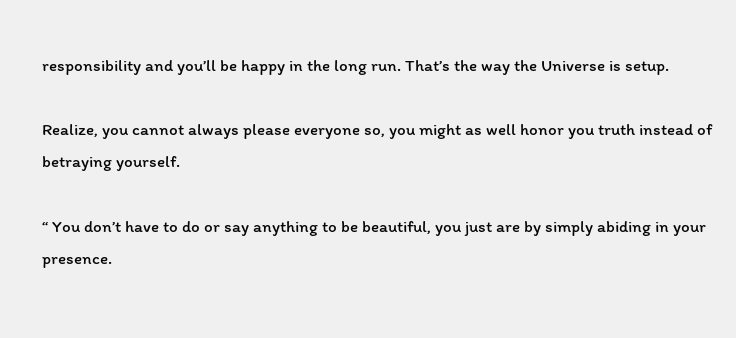responsibility and you’ll be happy in the long run. That’s the way the Universe is setup.

Realize, you cannot always please everyone so, you might as well honor you truth instead of betraying yourself.

“ You don’t have to do or say anything to be beautiful, you just are by simply abiding in your presence.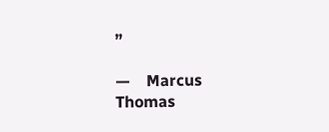”

—    Marcus Thomas